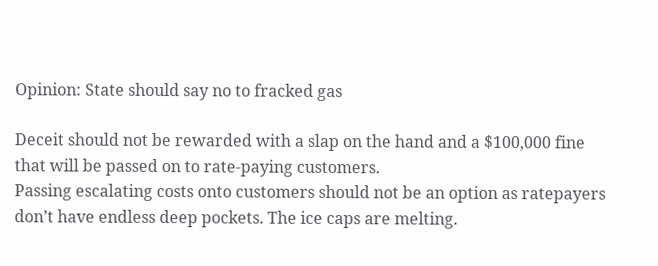Opinion: State should say no to fracked gas

Deceit should not be rewarded with a slap on the hand and a $100,000 fine that will be passed on to rate-paying customers.
Passing escalating costs onto customers should not be an option as ratepayers don’t have endless deep pockets. The ice caps are melting.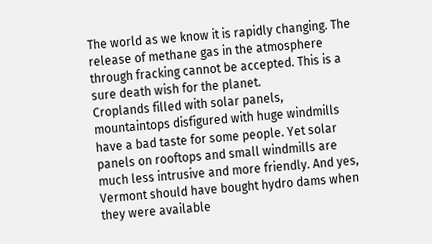The world as we know it is rapidly changing. The release of methane gas in the atmosphere through fracking cannot be accepted. This is a sure death wish for the planet.
Croplands filled with solar panels, mountaintops disfigured with huge windmills have a bad taste for some people. Yet solar panels on rooftops and small windmills are much less intrusive and more friendly. And yes, Vermont should have bought hydro dams when they were available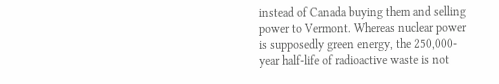instead of Canada buying them and selling power to Vermont. Whereas nuclear power is supposedly green energy, the 250,000-year half-life of radioactive waste is not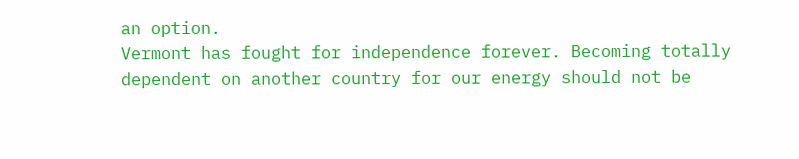an option.
Vermont has fought for independence forever. Becoming totally dependent on another country for our energy should not be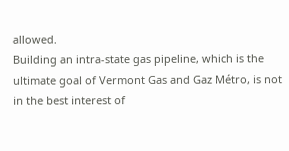allowed.
Building an intra-state gas pipeline, which is the ultimate goal of Vermont Gas and Gaz Métro, is not in the best interest of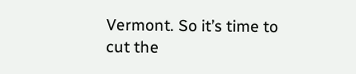Vermont. So it’s time to cut the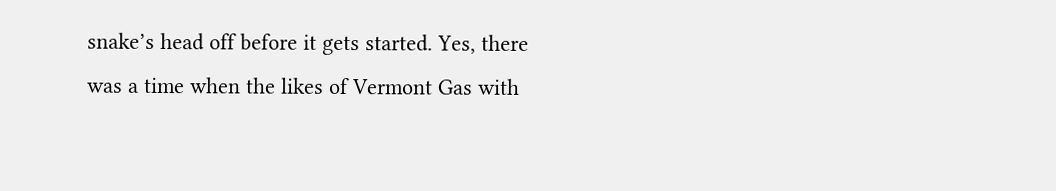snake’s head off before it gets started. Yes, there was a time when the likes of Vermont Gas with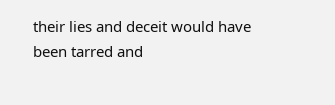their lies and deceit would have been tarred and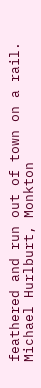feathered and run out of town on a rail.
Michael Hurlburt, Monkton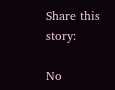Share this story:

No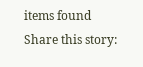items found
Share this story: